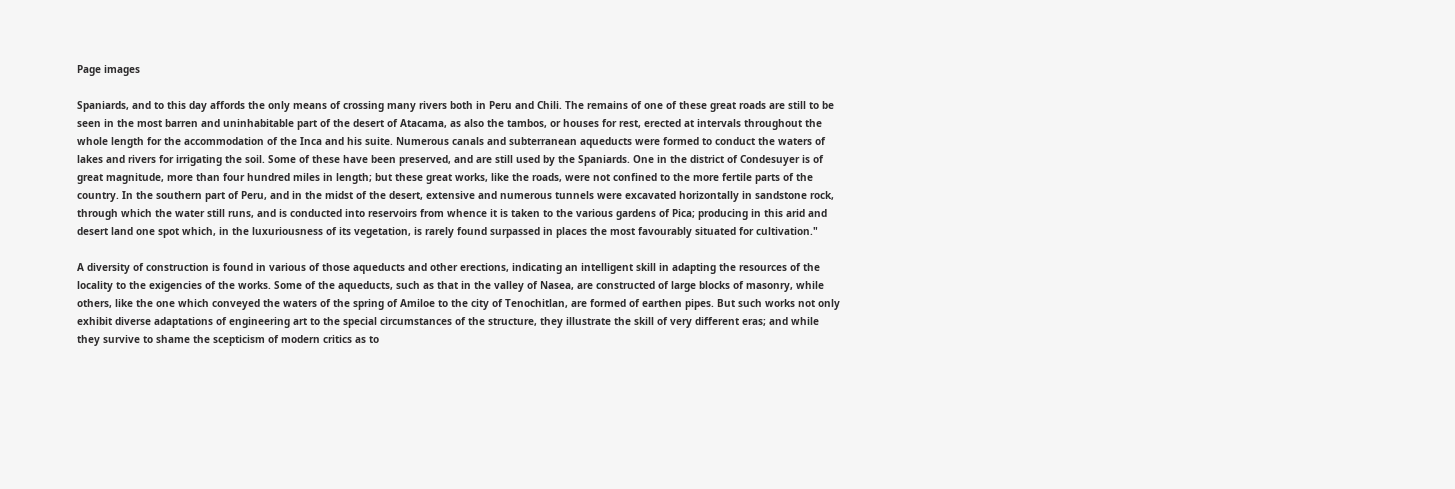Page images

Spaniards, and to this day affords the only means of crossing many rivers both in Peru and Chili. The remains of one of these great roads are still to be seen in the most barren and uninhabitable part of the desert of Atacama, as also the tambos, or houses for rest, erected at intervals throughout the whole length for the accommodation of the Inca and his suite. Numerous canals and subterranean aqueducts were formed to conduct the waters of lakes and rivers for irrigating the soil. Some of these have been preserved, and are still used by the Spaniards. One in the district of Condesuyer is of great magnitude, more than four hundred miles in length; but these great works, like the roads, were not confined to the more fertile parts of the country. In the southern part of Peru, and in the midst of the desert, extensive and numerous tunnels were excavated horizontally in sandstone rock, through which the water still runs, and is conducted into reservoirs from whence it is taken to the various gardens of Pica; producing in this arid and desert land one spot which, in the luxuriousness of its vegetation, is rarely found surpassed in places the most favourably situated for cultivation."

A diversity of construction is found in various of those aqueducts and other erections, indicating an intelligent skill in adapting the resources of the locality to the exigencies of the works. Some of the aqueducts, such as that in the valley of Nasea, are constructed of large blocks of masonry, while others, like the one which conveyed the waters of the spring of Amiloe to the city of Tenochitlan, are formed of earthen pipes. But such works not only exhibit diverse adaptations of engineering art to the special circumstances of the structure, they illustrate the skill of very different eras; and while they survive to shame the scepticism of modern critics as to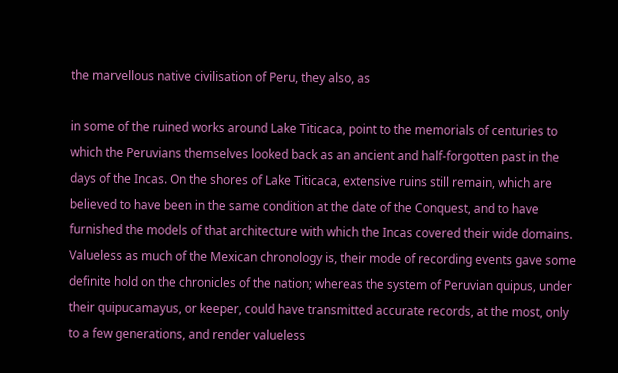the marvellous native civilisation of Peru, they also, as

in some of the ruined works around Lake Titicaca, point to the memorials of centuries to which the Peruvians themselves looked back as an ancient and half-forgotten past in the days of the Incas. On the shores of Lake Titicaca, extensive ruins still remain, which are believed to have been in the same condition at the date of the Conquest, and to have furnished the models of that architecture with which the Incas covered their wide domains. Valueless as much of the Mexican chronology is, their mode of recording events gave some definite hold on the chronicles of the nation; whereas the system of Peruvian quipus, under their quipucamayus, or keeper, could have transmitted accurate records, at the most, only to a few generations, and render valueless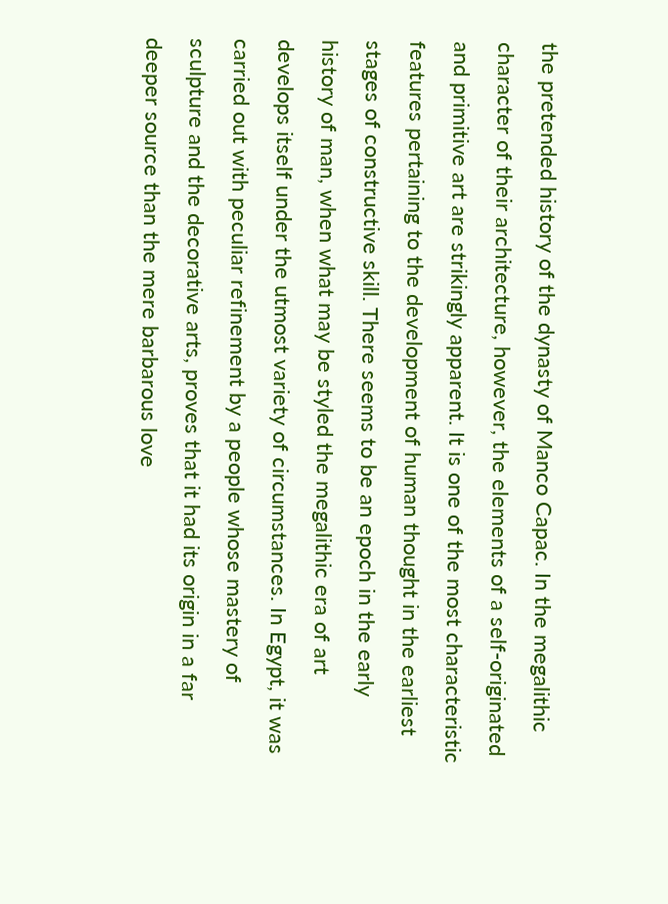the pretended history of the dynasty of Manco Capac. In the megalithic character of their architecture, however, the elements of a self-originated and primitive art are strikingly apparent. It is one of the most characteristic features pertaining to the development of human thought in the earliest stages of constructive skill. There seems to be an epoch in the early history of man, when what may be styled the megalithic era of art develops itself under the utmost variety of circumstances. In Egypt, it was carried out with peculiar refinement by a people whose mastery of sculpture and the decorative arts, proves that it had its origin in a far deeper source than the mere barbarous love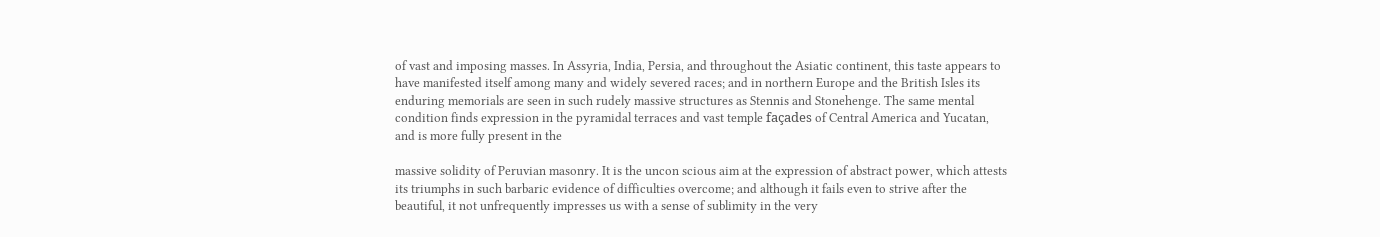of vast and imposing masses. In Assyria, India, Persia, and throughout the Asiatic continent, this taste appears to have manifested itself among many and widely severed races; and in northern Europe and the British Isles its enduring memorials are seen in such rudely massive structures as Stennis and Stonehenge. The same mental condition finds expression in the pyramidal terraces and vast temple façades of Central America and Yucatan, and is more fully present in the

massive solidity of Peruvian masonry. It is the uncon scious aim at the expression of abstract power, which attests its triumphs in such barbaric evidence of difficulties overcome; and although it fails even to strive after the beautiful, it not unfrequently impresses us with a sense of sublimity in the very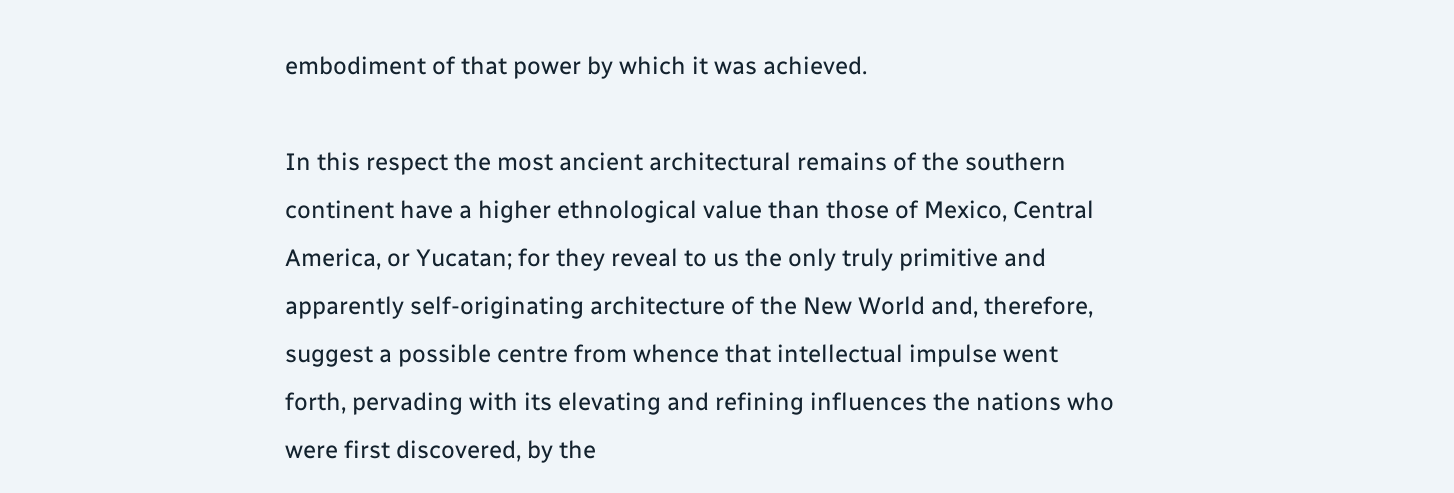embodiment of that power by which it was achieved.

In this respect the most ancient architectural remains of the southern continent have a higher ethnological value than those of Mexico, Central America, or Yucatan; for they reveal to us the only truly primitive and apparently self-originating architecture of the New World and, therefore, suggest a possible centre from whence that intellectual impulse went forth, pervading with its elevating and refining influences the nations who were first discovered, by the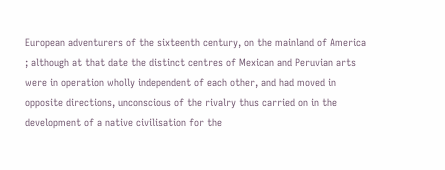European adventurers of the sixteenth century, on the mainland of America ; although at that date the distinct centres of Mexican and Peruvian arts were in operation wholly independent of each other, and had moved in opposite directions, unconscious of the rivalry thus carried on in the development of a native civilisation for the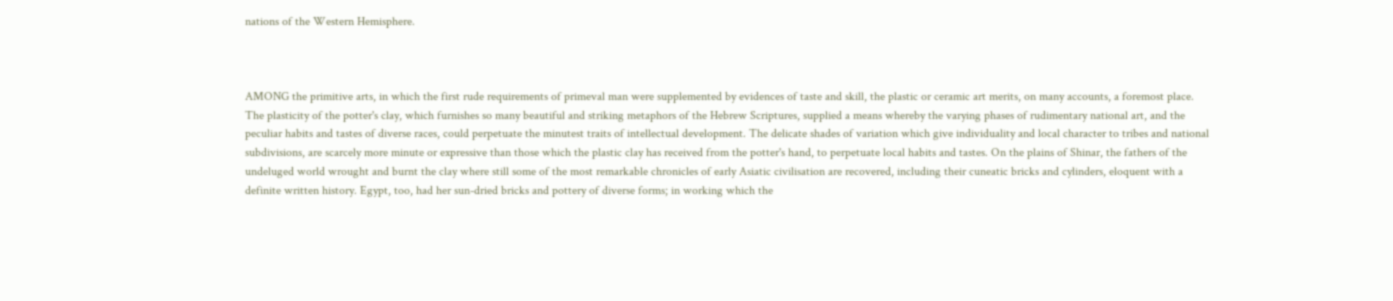nations of the Western Hemisphere.



AMONG the primitive arts, in which the first rude requirements of primeval man were supplemented by evidences of taste and skill, the plastic or ceramic art merits, on many accounts, a foremost place. The plasticity of the potter's clay, which furnishes so many beautiful and striking metaphors of the Hebrew Scriptures, supplied a means whereby the varying phases of rudimentary national art, and the peculiar habits and tastes of diverse races, could perpetuate the minutest traits of intellectual development. The delicate shades of variation which give individuality and local character to tribes and national subdivisions, are scarcely more minute or expressive than those which the plastic clay has received from the potter's hand, to perpetuate local habits and tastes. On the plains of Shinar, the fathers of the undeluged world wrought and burnt the clay where still some of the most remarkable chronicles of early Asiatic civilisation are recovered, including their cuneatic bricks and cylinders, eloquent with a definite written history. Egypt, too, had her sun-dried bricks and pottery of diverse forms; in working which the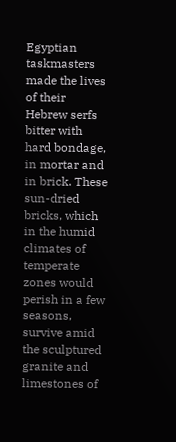Egyptian taskmasters made the lives of their Hebrew serfs bitter with hard bondage, in mortar and in brick. These sun-dried bricks, which in the humid climates of temperate zones would perish in a few seasons, survive amid the sculptured granite and limestones of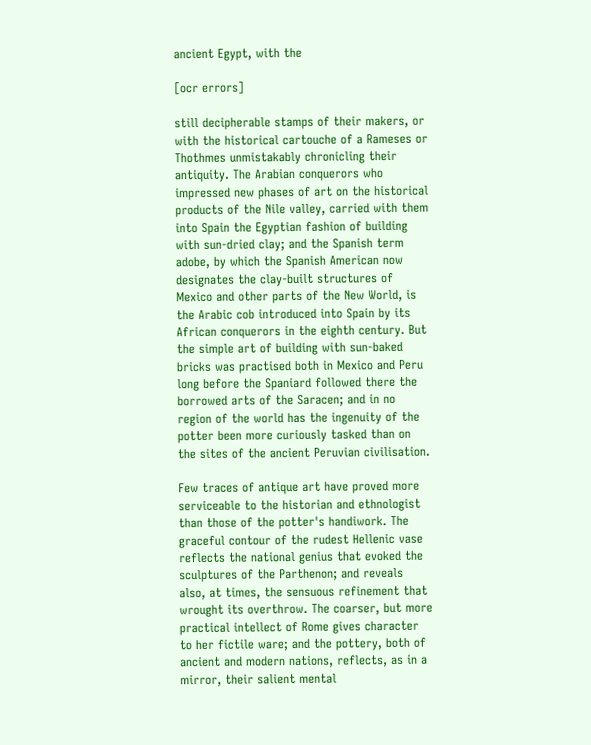ancient Egypt, with the

[ocr errors]

still decipherable stamps of their makers, or with the historical cartouche of a Rameses or Thothmes unmistakably chronicling their antiquity. The Arabian conquerors who impressed new phases of art on the historical products of the Nile valley, carried with them into Spain the Egyptian fashion of building with sun-dried clay; and the Spanish term adobe, by which the Spanish American now designates the clay-built structures of Mexico and other parts of the New World, is the Arabic cob introduced into Spain by its African conquerors in the eighth century. But the simple art of building with sun-baked bricks was practised both in Mexico and Peru long before the Spaniard followed there the borrowed arts of the Saracen; and in no region of the world has the ingenuity of the potter been more curiously tasked than on the sites of the ancient Peruvian civilisation.

Few traces of antique art have proved more serviceable to the historian and ethnologist than those of the potter's handiwork. The graceful contour of the rudest Hellenic vase reflects the national genius that evoked the sculptures of the Parthenon; and reveals also, at times, the sensuous refinement that wrought its overthrow. The coarser, but more practical intellect of Rome gives character to her fictile ware; and the pottery, both of ancient and modern nations, reflects, as in a mirror, their salient mental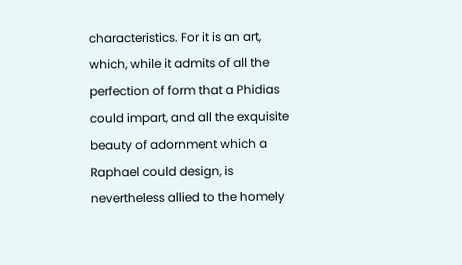characteristics. For it is an art, which, while it admits of all the perfection of form that a Phidias could impart, and all the exquisite beauty of adornment which a Raphael could design, is nevertheless allied to the homely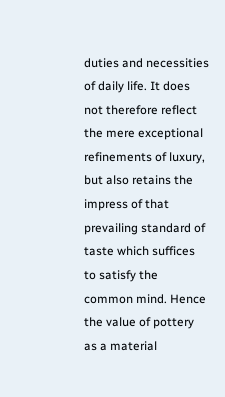duties and necessities of daily life. It does not therefore reflect the mere exceptional refinements of luxury, but also retains the impress of that prevailing standard of taste which suffices to satisfy the common mind. Hence the value of pottery as a material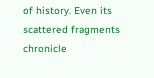of history. Even its scattered fragments chronicle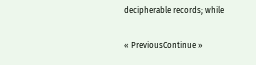decipherable records; while

« PreviousContinue »